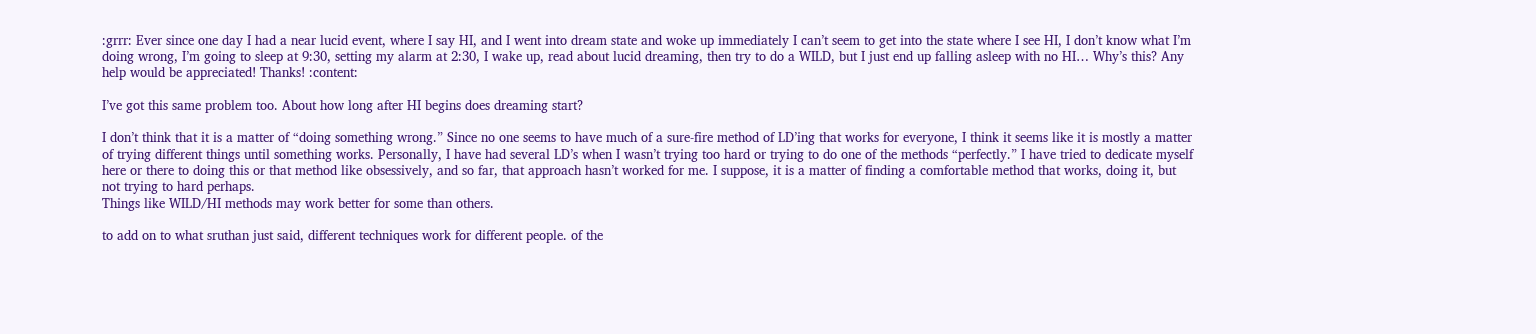:grrr: Ever since one day I had a near lucid event, where I say HI, and I went into dream state and woke up immediately I can’t seem to get into the state where I see HI, I don’t know what I’m doing wrong, I’m going to sleep at 9:30, setting my alarm at 2:30, I wake up, read about lucid dreaming, then try to do a WILD, but I just end up falling asleep with no HI… Why’s this? Any help would be appreciated! Thanks! :content:

I’ve got this same problem too. About how long after HI begins does dreaming start?

I don’t think that it is a matter of “doing something wrong.” Since no one seems to have much of a sure-fire method of LD’ing that works for everyone, I think it seems like it is mostly a matter of trying different things until something works. Personally, I have had several LD’s when I wasn’t trying too hard or trying to do one of the methods “perfectly.” I have tried to dedicate myself here or there to doing this or that method like obsessively, and so far, that approach hasn’t worked for me. I suppose, it is a matter of finding a comfortable method that works, doing it, but not trying to hard perhaps.
Things like WILD/HI methods may work better for some than others.

to add on to what sruthan just said, different techniques work for different people. of the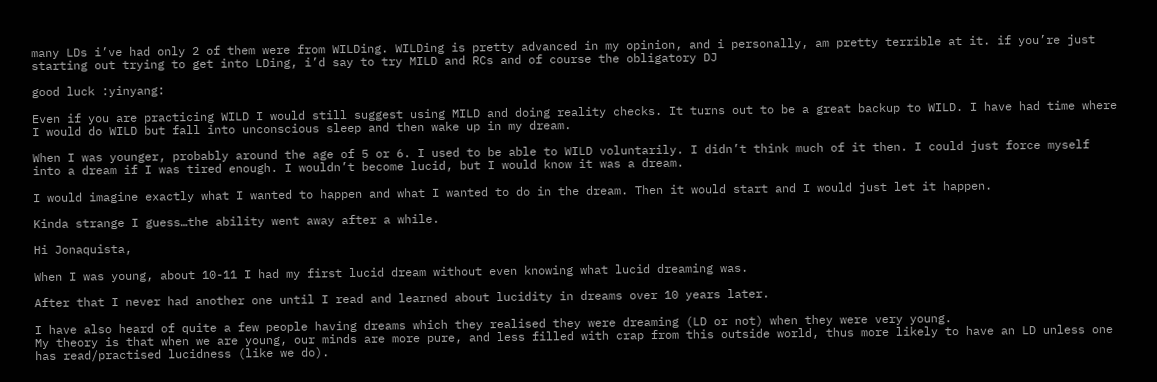many LDs i’ve had only 2 of them were from WILDing. WILDing is pretty advanced in my opinion, and i personally, am pretty terrible at it. if you’re just starting out trying to get into LDing, i’d say to try MILD and RCs and of course the obligatory DJ

good luck :yinyang:

Even if you are practicing WILD I would still suggest using MILD and doing reality checks. It turns out to be a great backup to WILD. I have had time where I would do WILD but fall into unconscious sleep and then wake up in my dream.

When I was younger, probably around the age of 5 or 6. I used to be able to WILD voluntarily. I didn’t think much of it then. I could just force myself into a dream if I was tired enough. I wouldn’t become lucid, but I would know it was a dream.

I would imagine exactly what I wanted to happen and what I wanted to do in the dream. Then it would start and I would just let it happen.

Kinda strange I guess…the ability went away after a while.

Hi Jonaquista,

When I was young, about 10-11 I had my first lucid dream without even knowing what lucid dreaming was.

After that I never had another one until I read and learned about lucidity in dreams over 10 years later.

I have also heard of quite a few people having dreams which they realised they were dreaming (LD or not) when they were very young.
My theory is that when we are young, our minds are more pure, and less filled with crap from this outside world, thus more likely to have an LD unless one has read/practised lucidness (like we do).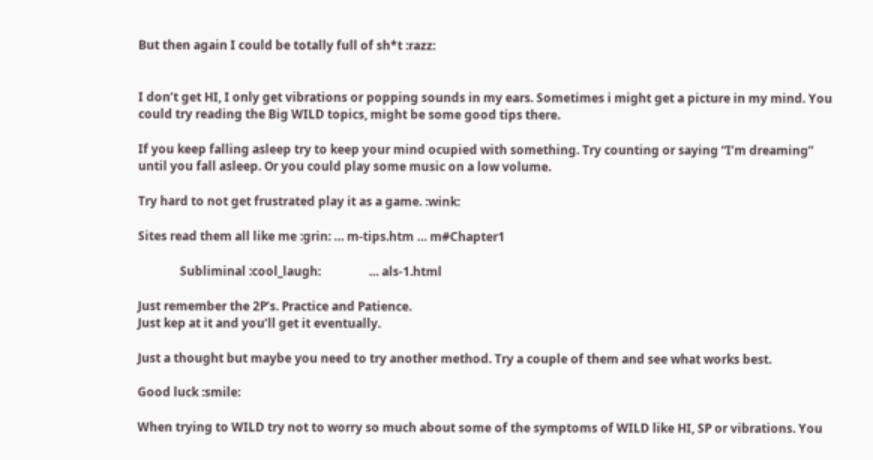But then again I could be totally full of sh*t :razz:


I don’t get HI, I only get vibrations or popping sounds in my ears. Sometimes i might get a picture in my mind. You could try reading the Big WILD topics, might be some good tips there.

If you keep falling asleep try to keep your mind ocupied with something. Try counting or saying “I’m dreaming” until you fall asleep. Or you could play some music on a low volume.

Try hard to not get frustrated play it as a game. :wink:

Sites read them all like me :grin: … m-tips.htm … m#Chapter1

              Subliminal :cool_laugh:                … als-1.html

Just remember the 2P’s. Practice and Patience.
Just kep at it and you’ll get it eventually.

Just a thought but maybe you need to try another method. Try a couple of them and see what works best.

Good luck :smile:

When trying to WILD try not to worry so much about some of the symptoms of WILD like HI, SP or vibrations. You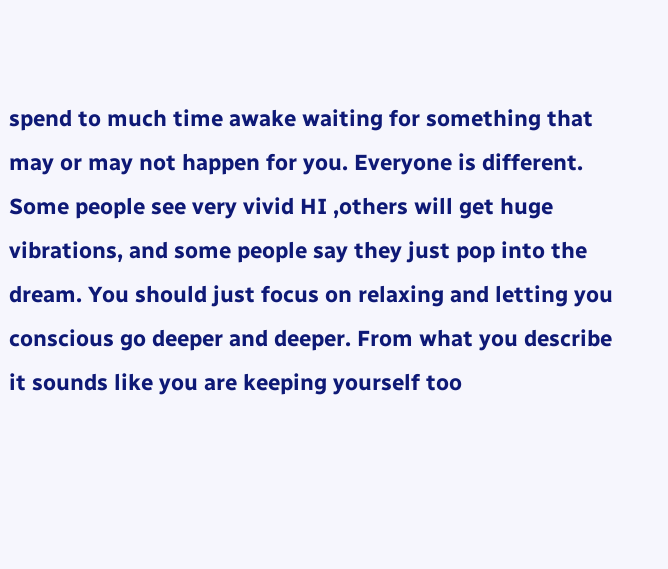spend to much time awake waiting for something that may or may not happen for you. Everyone is different. Some people see very vivid HI ,others will get huge vibrations, and some people say they just pop into the dream. You should just focus on relaxing and letting you conscious go deeper and deeper. From what you describe it sounds like you are keeping yourself too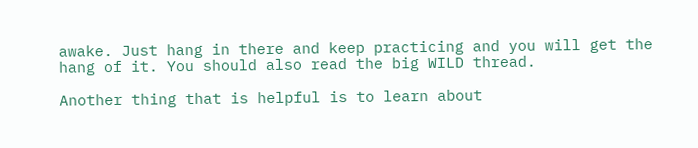awake. Just hang in there and keep practicing and you will get the hang of it. You should also read the big WILD thread.

Another thing that is helpful is to learn about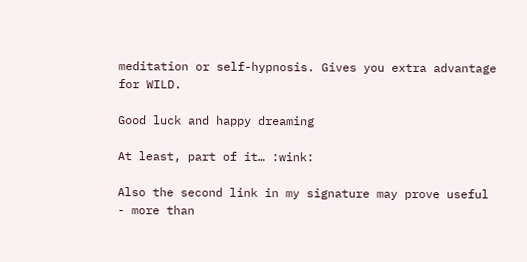meditation or self-hypnosis. Gives you extra advantage for WILD.

Good luck and happy dreaming

At least, part of it… :wink:

Also the second link in my signature may prove useful - more than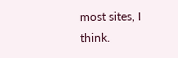most sites, I think.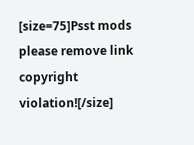[size=75]Psst mods please remove link copyright violation![/size]